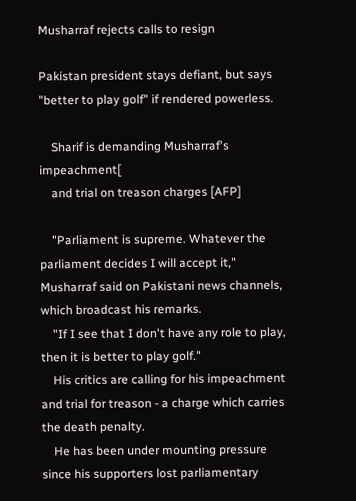Musharraf rejects calls to resign

Pakistan president stays defiant, but says "better to play golf" if rendered powerless.

    Sharif is demanding Musharraf's impeachment[
    and trial on treason charges [AFP]

    "Parliament is supreme. Whatever the parliament decides I will accept it," Musharraf said on Pakistani news channels, which broadcast his remarks.
    "If I see that I don't have any role to play, then it is better to play golf."
    His critics are calling for his impeachment and trial for treason - a charge which carries the death penalty.
    He has been under mounting pressure since his supporters lost parliamentary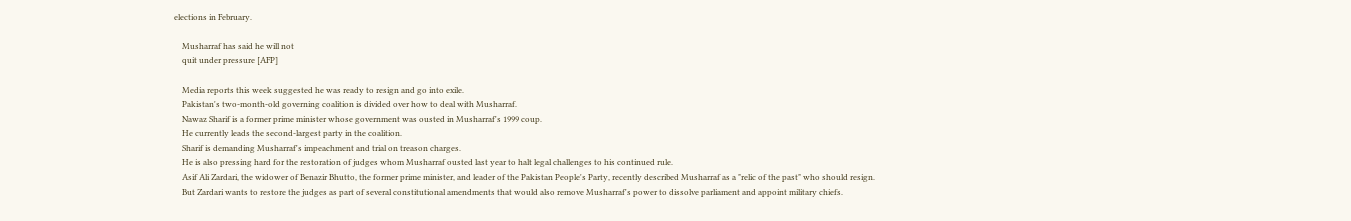elections in February.

    Musharraf has said he will not
    quit under pressure [AFP]

    Media reports this week suggested he was ready to resign and go into exile.
    Pakistan's two-month-old governing coalition is divided over how to deal with Musharraf.
    Nawaz Sharif is a former prime minister whose government was ousted in Musharraf's 1999 coup.
    He currently leads the second-largest party in the coalition.
    Sharif is demanding Musharraf's impeachment and trial on treason charges.
    He is also pressing hard for the restoration of judges whom Musharraf ousted last year to halt legal challenges to his continued rule.
    Asif Ali Zardari, the widower of Benazir Bhutto, the former prime minister, and leader of the Pakistan People's Party, recently described Musharraf as a "relic of the past" who should resign.
    But Zardari wants to restore the judges as part of several constitutional amendments that would also remove Musharraf's power to dissolve parliament and appoint military chiefs.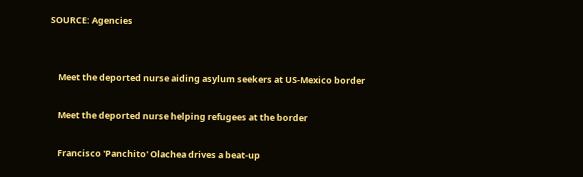SOURCE: Agencies


    Meet the deported nurse aiding asylum seekers at US-Mexico border

    Meet the deported nurse helping refugees at the border

    Francisco 'Panchito' Olachea drives a beat-up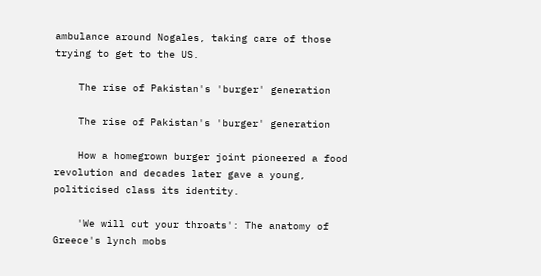ambulance around Nogales, taking care of those trying to get to the US.

    The rise of Pakistan's 'burger' generation

    The rise of Pakistan's 'burger' generation

    How a homegrown burger joint pioneered a food revolution and decades later gave a young, politicised class its identity.

    'We will cut your throats': The anatomy of Greece's lynch mobs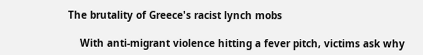The brutality of Greece's racist lynch mobs

    With anti-migrant violence hitting a fever pitch, victims ask why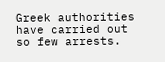Greek authorities have carried out so few arrests.